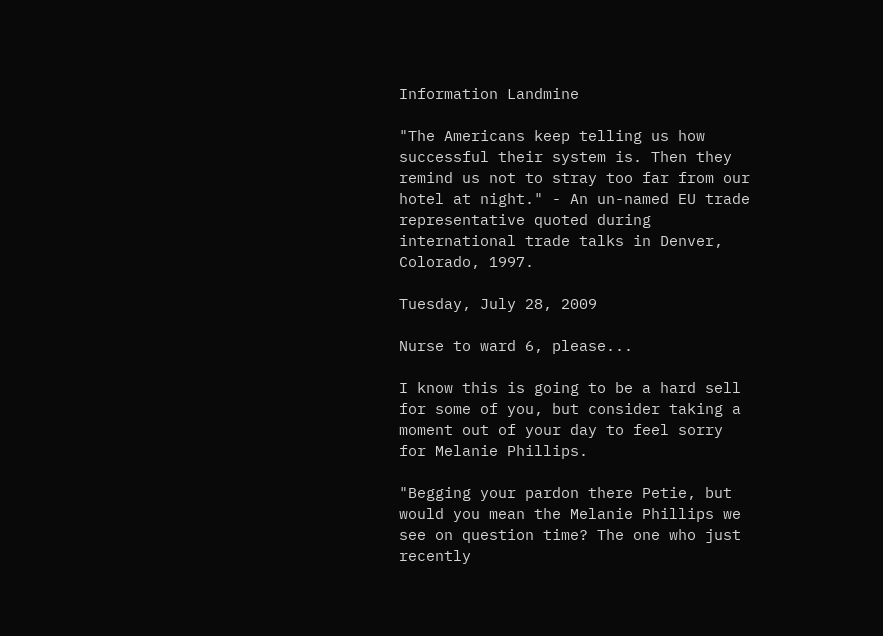Information Landmine

"The Americans keep telling us how successful their system is. Then they remind us not to stray too far from our hotel at night." - An un-named EU trade representative quoted during international trade talks in Denver, Colorado, 1997.

Tuesday, July 28, 2009

Nurse to ward 6, please...

I know this is going to be a hard sell for some of you, but consider taking a moment out of your day to feel sorry for Melanie Phillips.

"Begging your pardon there Petie, but would you mean the Melanie Phillips we see on question time? The one who just recently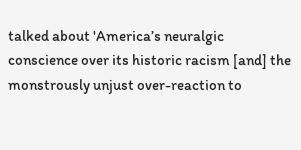talked about 'America’s neuralgic conscience over its historic racism [and] the monstrously unjust over-reaction to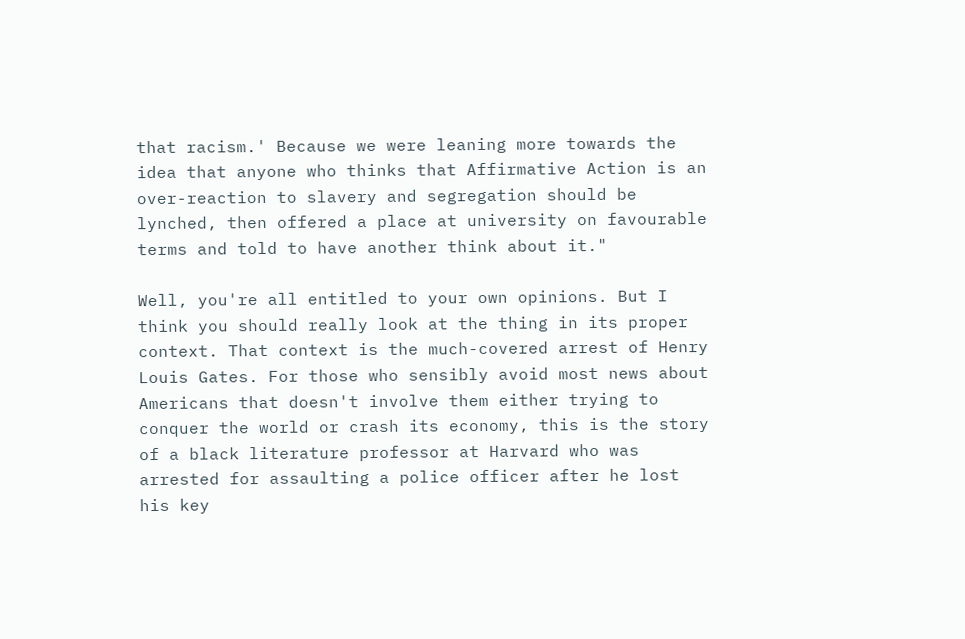that racism.' Because we were leaning more towards the idea that anyone who thinks that Affirmative Action is an over-reaction to slavery and segregation should be lynched, then offered a place at university on favourable terms and told to have another think about it."

Well, you're all entitled to your own opinions. But I think you should really look at the thing in its proper context. That context is the much-covered arrest of Henry Louis Gates. For those who sensibly avoid most news about Americans that doesn't involve them either trying to conquer the world or crash its economy, this is the story of a black literature professor at Harvard who was arrested for assaulting a police officer after he lost his key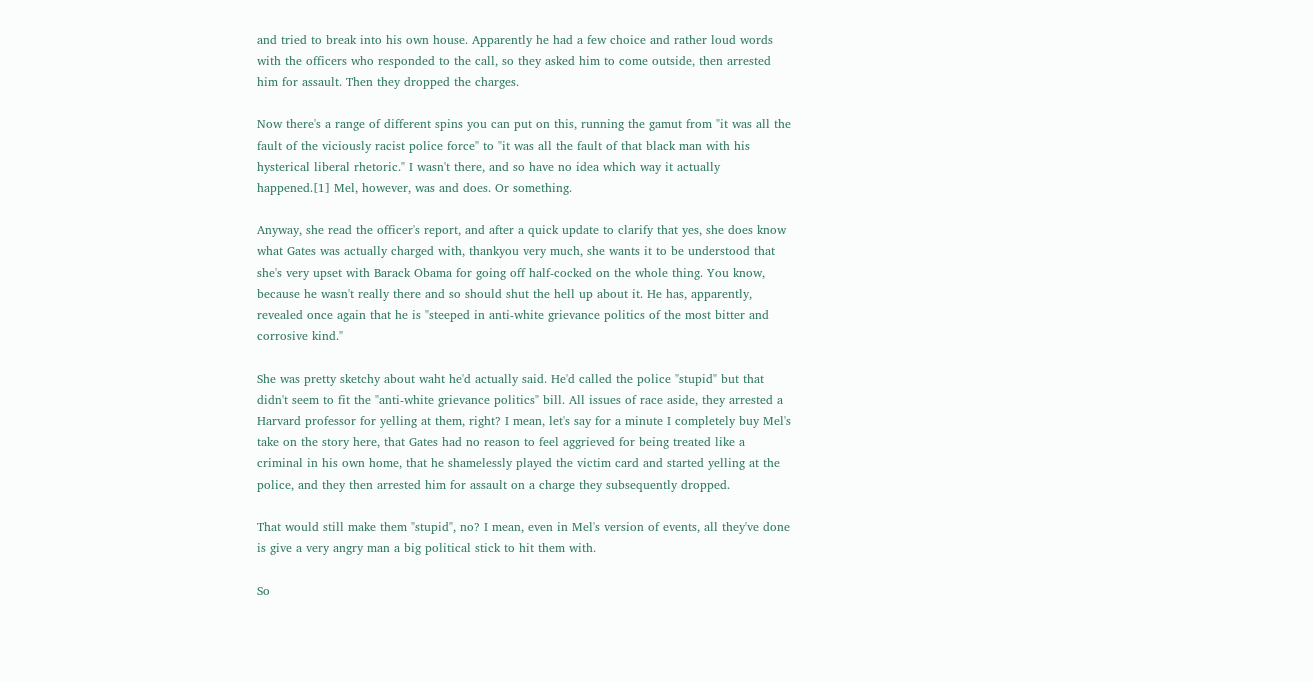and tried to break into his own house. Apparently he had a few choice and rather loud words with the officers who responded to the call, so they asked him to come outside, then arrested him for assault. Then they dropped the charges.

Now there's a range of different spins you can put on this, running the gamut from "it was all the fault of the viciously racist police force" to "it was all the fault of that black man with his hysterical liberal rhetoric." I wasn't there, and so have no idea which way it actually happened.[1] Mel, however, was and does. Or something.

Anyway, she read the officer's report, and after a quick update to clarify that yes, she does know what Gates was actually charged with, thankyou very much, she wants it to be understood that she's very upset with Barack Obama for going off half-cocked on the whole thing. You know, because he wasn't really there and so should shut the hell up about it. He has, apparently, revealed once again that he is "steeped in anti-white grievance politics of the most bitter and corrosive kind."

She was pretty sketchy about waht he'd actually said. He'd called the police "stupid" but that didn't seem to fit the "anti-white grievance politics" bill. All issues of race aside, they arrested a Harvard professor for yelling at them, right? I mean, let's say for a minute I completely buy Mel's take on the story here, that Gates had no reason to feel aggrieved for being treated like a criminal in his own home, that he shamelessly played the victim card and started yelling at the police, and they then arrested him for assault on a charge they subsequently dropped.

That would still make them "stupid", no? I mean, even in Mel's version of events, all they've done is give a very angry man a big political stick to hit them with.

So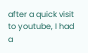after a quick visit to youtube, I had a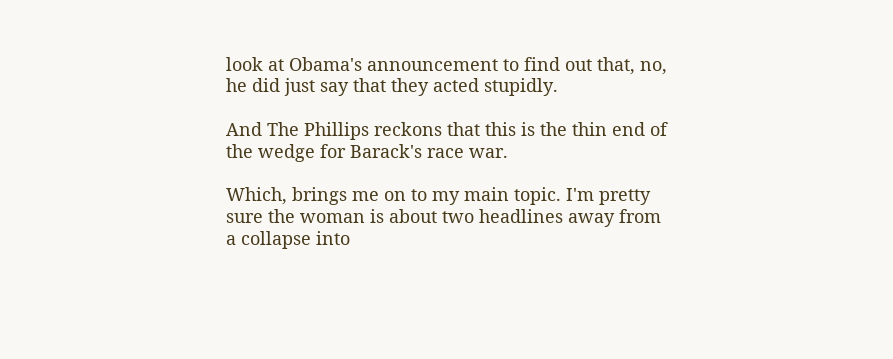look at Obama's announcement to find out that, no, he did just say that they acted stupidly.

And The Phillips reckons that this is the thin end of the wedge for Barack's race war.

Which, brings me on to my main topic. I'm pretty sure the woman is about two headlines away from a collapse into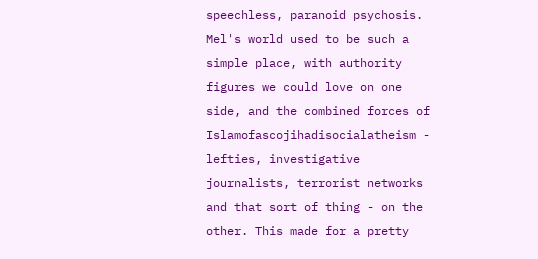speechless, paranoid psychosis. Mel's world used to be such a simple place, with authority figures we could love on one side, and the combined forces of Islamofascojihadisocialatheism - lefties, investigative journalists, terrorist networks and that sort of thing - on the other. This made for a pretty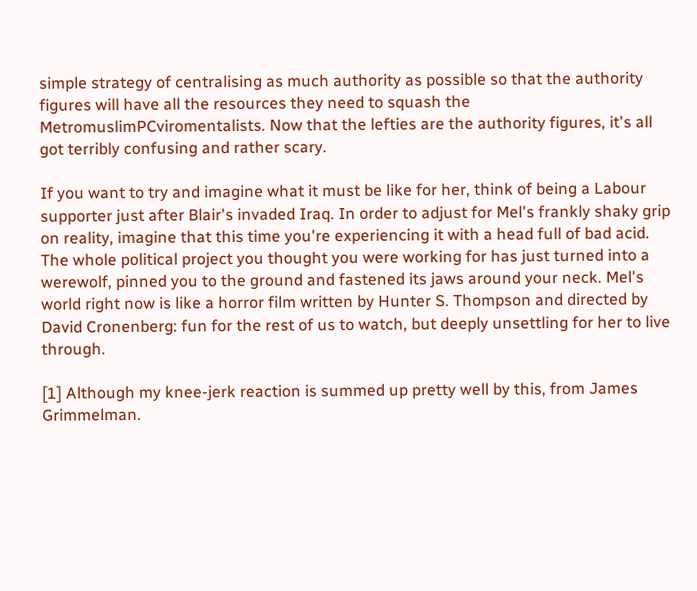simple strategy of centralising as much authority as possible so that the authority figures will have all the resources they need to squash the MetromuslimPCviromentalists. Now that the lefties are the authority figures, it's all got terribly confusing and rather scary.

If you want to try and imagine what it must be like for her, think of being a Labour supporter just after Blair's invaded Iraq. In order to adjust for Mel's frankly shaky grip on reality, imagine that this time you're experiencing it with a head full of bad acid. The whole political project you thought you were working for has just turned into a werewolf, pinned you to the ground and fastened its jaws around your neck. Mel's world right now is like a horror film written by Hunter S. Thompson and directed by David Cronenberg: fun for the rest of us to watch, but deeply unsettling for her to live through.

[1] Although my knee-jerk reaction is summed up pretty well by this, from James Grimmelman.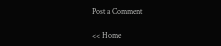Post a Comment

<< Home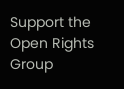Support the Open Rights Group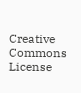Creative Commons License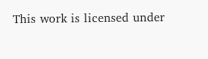This work is licensed under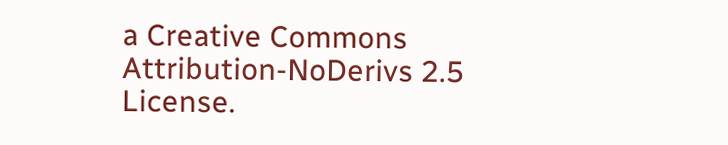a Creative Commons Attribution-NoDerivs 2.5 License.